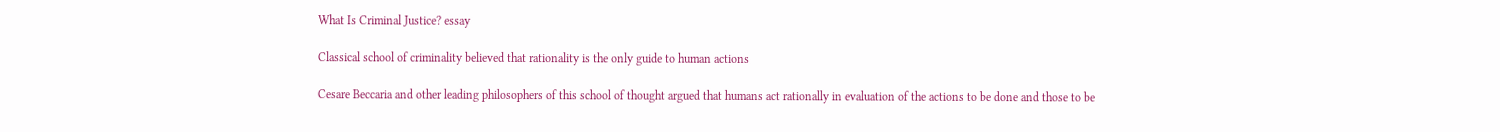What Is Criminal Justice? essay

Classical school of criminality believed that rationality is the only guide to human actions

Cesare Beccaria and other leading philosophers of this school of thought argued that humans act rationally in evaluation of the actions to be done and those to be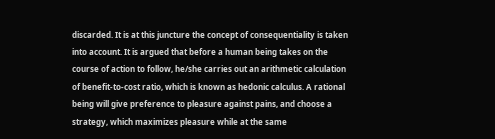discarded. It is at this juncture the concept of consequentiality is taken into account. It is argued that before a human being takes on the course of action to follow, he/she carries out an arithmetic calculation of benefit-to-cost ratio, which is known as hedonic calculus. A rational being will give preference to pleasure against pains, and choose a strategy, which maximizes pleasure while at the same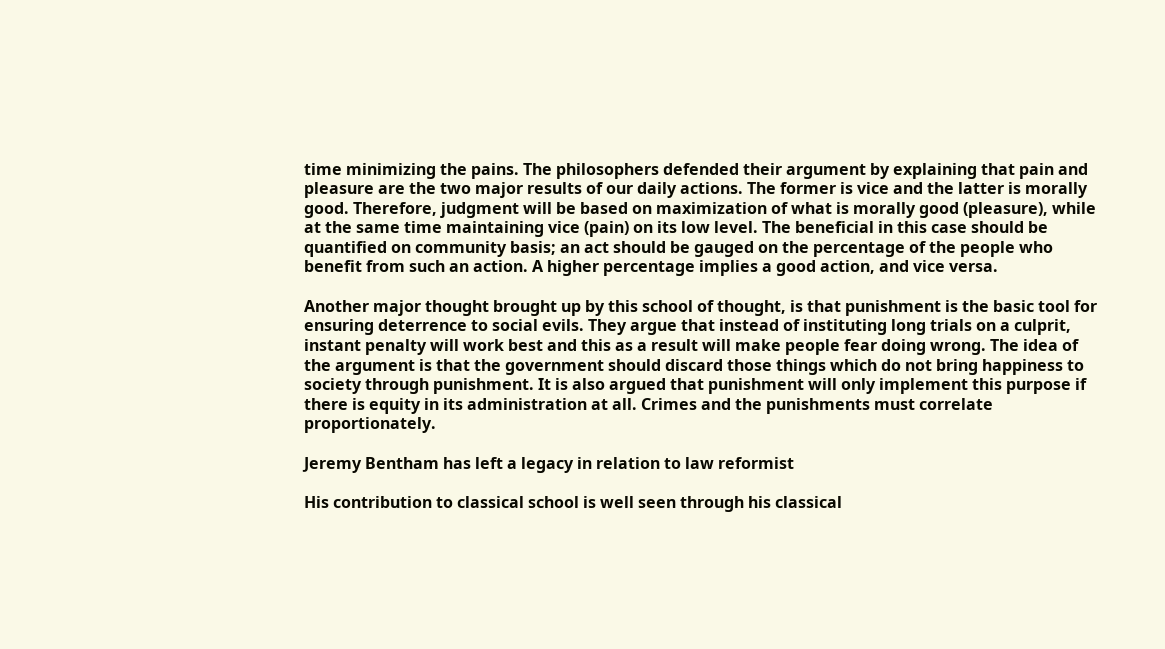time minimizing the pains. The philosophers defended their argument by explaining that pain and pleasure are the two major results of our daily actions. The former is vice and the latter is morally good. Therefore, judgment will be based on maximization of what is morally good (pleasure), while at the same time maintaining vice (pain) on its low level. The beneficial in this case should be quantified on community basis; an act should be gauged on the percentage of the people who benefit from such an action. A higher percentage implies a good action, and vice versa.

Another major thought brought up by this school of thought, is that punishment is the basic tool for ensuring deterrence to social evils. They argue that instead of instituting long trials on a culprit, instant penalty will work best and this as a result will make people fear doing wrong. The idea of the argument is that the government should discard those things which do not bring happiness to society through punishment. It is also argued that punishment will only implement this purpose if there is equity in its administration at all. Crimes and the punishments must correlate proportionately.

Jeremy Bentham has left a legacy in relation to law reformist

His contribution to classical school is well seen through his classical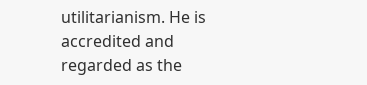utilitarianism. He is accredited and regarded as the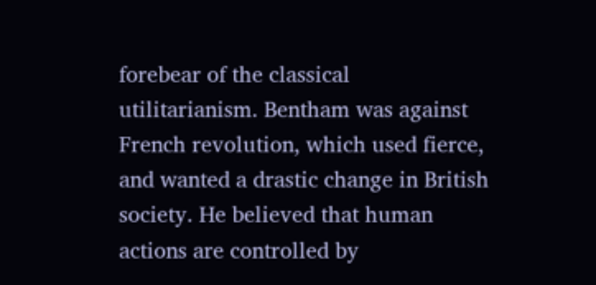forebear of the classical utilitarianism. Bentham was against French revolution, which used fierce, and wanted a drastic change in British society. He believed that human actions are controlled by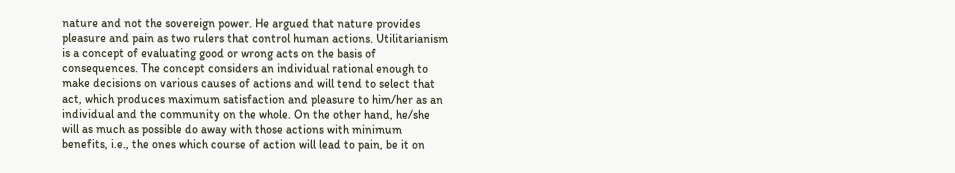nature and not the sovereign power. He argued that nature provides pleasure and pain as two rulers that control human actions. Utilitarianism is a concept of evaluating good or wrong acts on the basis of consequences. The concept considers an individual rational enough to make decisions on various causes of actions and will tend to select that act, which produces maximum satisfaction and pleasure to him/her as an individual and the community on the whole. On the other hand, he/she will as much as possible do away with those actions with minimum benefits, i.e., the ones which course of action will lead to pain, be it on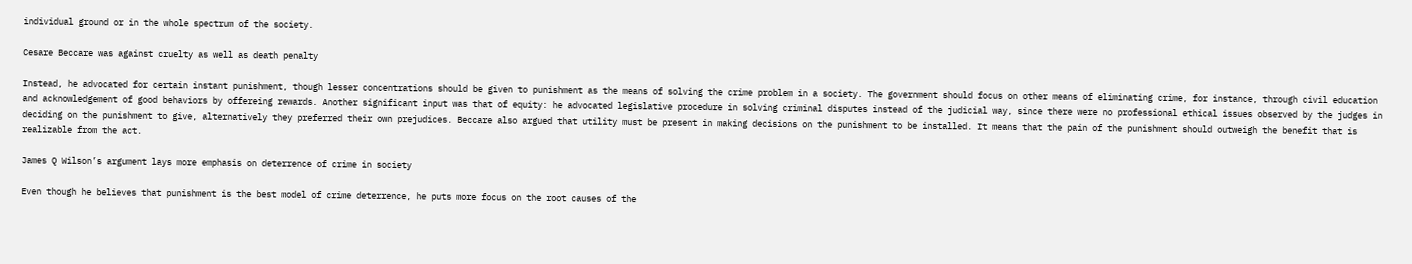individual ground or in the whole spectrum of the society.

Cesare Beccare was against cruelty as well as death penalty

Instead, he advocated for certain instant punishment, though lesser concentrations should be given to punishment as the means of solving the crime problem in a society. The government should focus on other means of eliminating crime, for instance, through civil education and acknowledgement of good behaviors by offereing rewards. Another significant input was that of equity: he advocated legislative procedure in solving criminal disputes instead of the judicial way, since there were no professional ethical issues observed by the judges in deciding on the punishment to give, alternatively they preferred their own prejudices. Beccare also argued that utility must be present in making decisions on the punishment to be installed. It means that the pain of the punishment should outweigh the benefit that is realizable from the act.

James Q Wilson’s argument lays more emphasis on deterrence of crime in society

Even though he believes that punishment is the best model of crime deterrence, he puts more focus on the root causes of the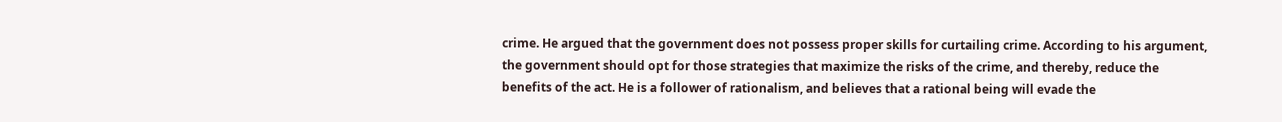crime. He argued that the government does not possess proper skills for curtailing crime. According to his argument, the government should opt for those strategies that maximize the risks of the crime, and thereby, reduce the benefits of the act. He is a follower of rationalism, and believes that a rational being will evade the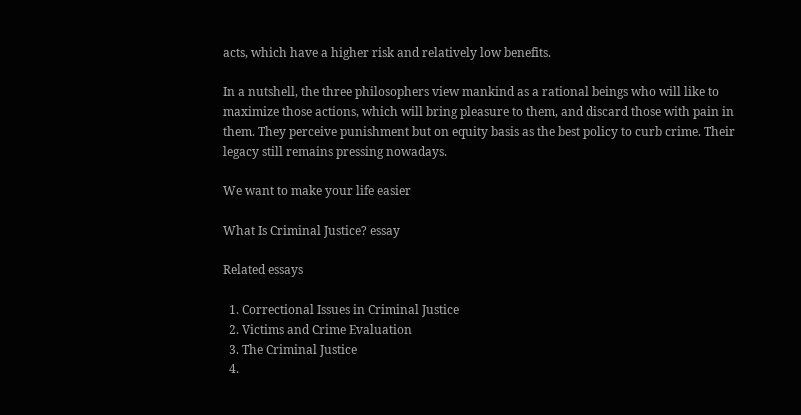acts, which have a higher risk and relatively low benefits.

In a nutshell, the three philosophers view mankind as a rational beings who will like to maximize those actions, which will bring pleasure to them, and discard those with pain in them. They perceive punishment but on equity basis as the best policy to curb crime. Their legacy still remains pressing nowadays.

We want to make your life easier

What Is Criminal Justice? essay

Related essays

  1. Correctional Issues in Criminal Justice
  2. Victims and Crime Evaluation
  3. The Criminal Justice
  4.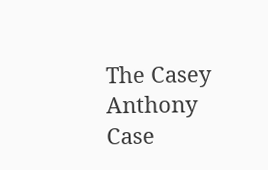The Casey Anthony Case